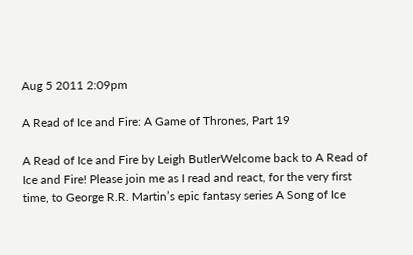Aug 5 2011 2:09pm

A Read of Ice and Fire: A Game of Thrones, Part 19

A Read of Ice and Fire by Leigh ButlerWelcome back to A Read of Ice and Fire! Please join me as I read and react, for the very first time, to George R.R. Martin’s epic fantasy series A Song of Ice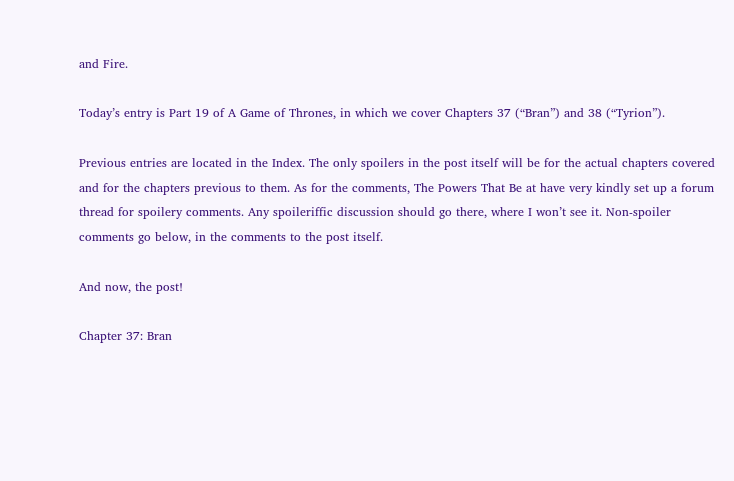and Fire.

Today’s entry is Part 19 of A Game of Thrones, in which we cover Chapters 37 (“Bran”) and 38 (“Tyrion”).

Previous entries are located in the Index. The only spoilers in the post itself will be for the actual chapters covered and for the chapters previous to them. As for the comments, The Powers That Be at have very kindly set up a forum thread for spoilery comments. Any spoileriffic discussion should go there, where I won’t see it. Non-spoiler comments go below, in the comments to the post itself.

And now, the post!

Chapter 37: Bran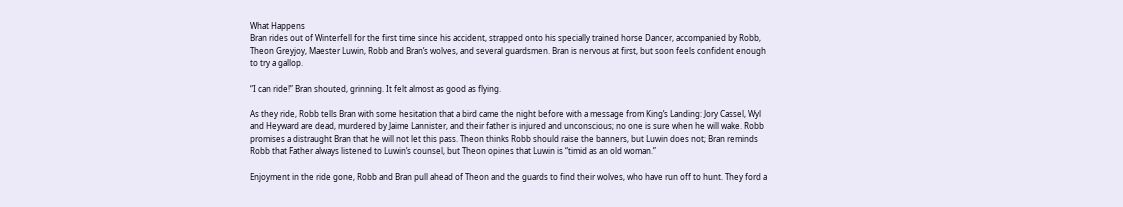What Happens
Bran rides out of Winterfell for the first time since his accident, strapped onto his specially trained horse Dancer, accompanied by Robb, Theon Greyjoy, Maester Luwin, Robb and Bran’s wolves, and several guardsmen. Bran is nervous at first, but soon feels confident enough to try a gallop.

“I can ride!” Bran shouted, grinning. It felt almost as good as flying.

As they ride, Robb tells Bran with some hesitation that a bird came the night before with a message from King’s Landing: Jory Cassel, Wyl and Heyward are dead, murdered by Jaime Lannister, and their father is injured and unconscious; no one is sure when he will wake. Robb promises a distraught Bran that he will not let this pass. Theon thinks Robb should raise the banners, but Luwin does not; Bran reminds Robb that Father always listened to Luwin’s counsel, but Theon opines that Luwin is “timid as an old woman.”

Enjoyment in the ride gone, Robb and Bran pull ahead of Theon and the guards to find their wolves, who have run off to hunt. They ford a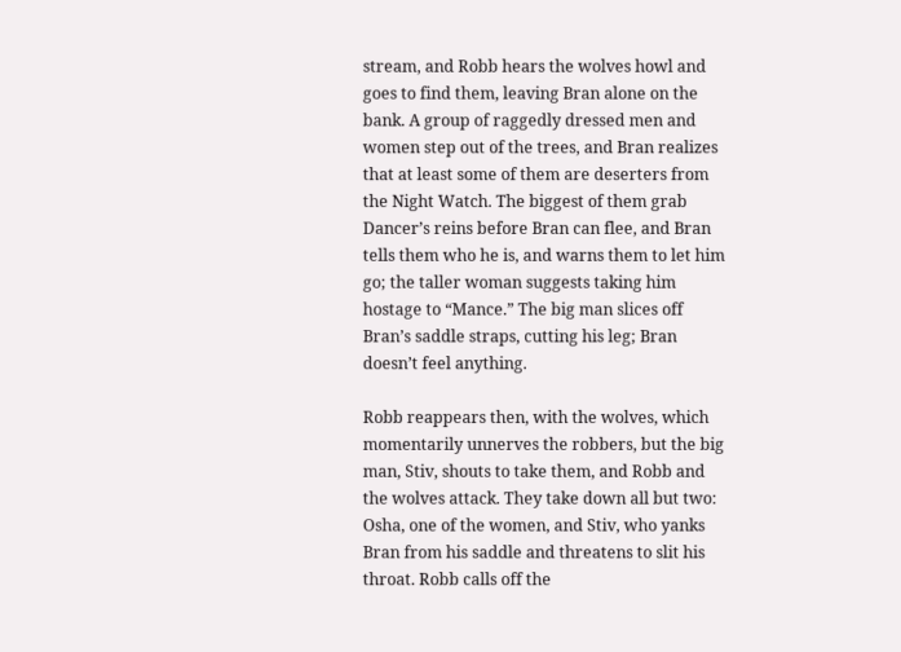stream, and Robb hears the wolves howl and goes to find them, leaving Bran alone on the bank. A group of raggedly dressed men and women step out of the trees, and Bran realizes that at least some of them are deserters from the Night Watch. The biggest of them grab Dancer’s reins before Bran can flee, and Bran tells them who he is, and warns them to let him go; the taller woman suggests taking him hostage to “Mance.” The big man slices off Bran’s saddle straps, cutting his leg; Bran doesn’t feel anything.

Robb reappears then, with the wolves, which momentarily unnerves the robbers, but the big man, Stiv, shouts to take them, and Robb and the wolves attack. They take down all but two: Osha, one of the women, and Stiv, who yanks Bran from his saddle and threatens to slit his throat. Robb calls off the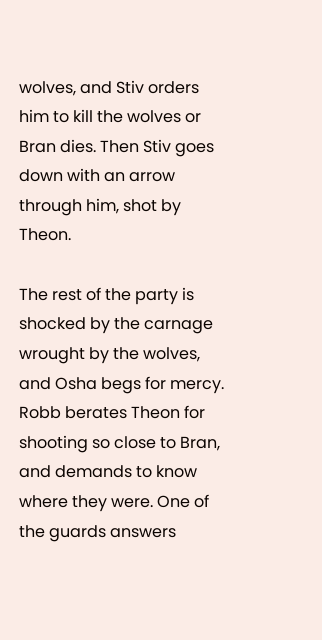wolves, and Stiv orders him to kill the wolves or Bran dies. Then Stiv goes down with an arrow through him, shot by Theon.

The rest of the party is shocked by the carnage wrought by the wolves, and Osha begs for mercy. Robb berates Theon for shooting so close to Bran, and demands to know where they were. One of the guards answers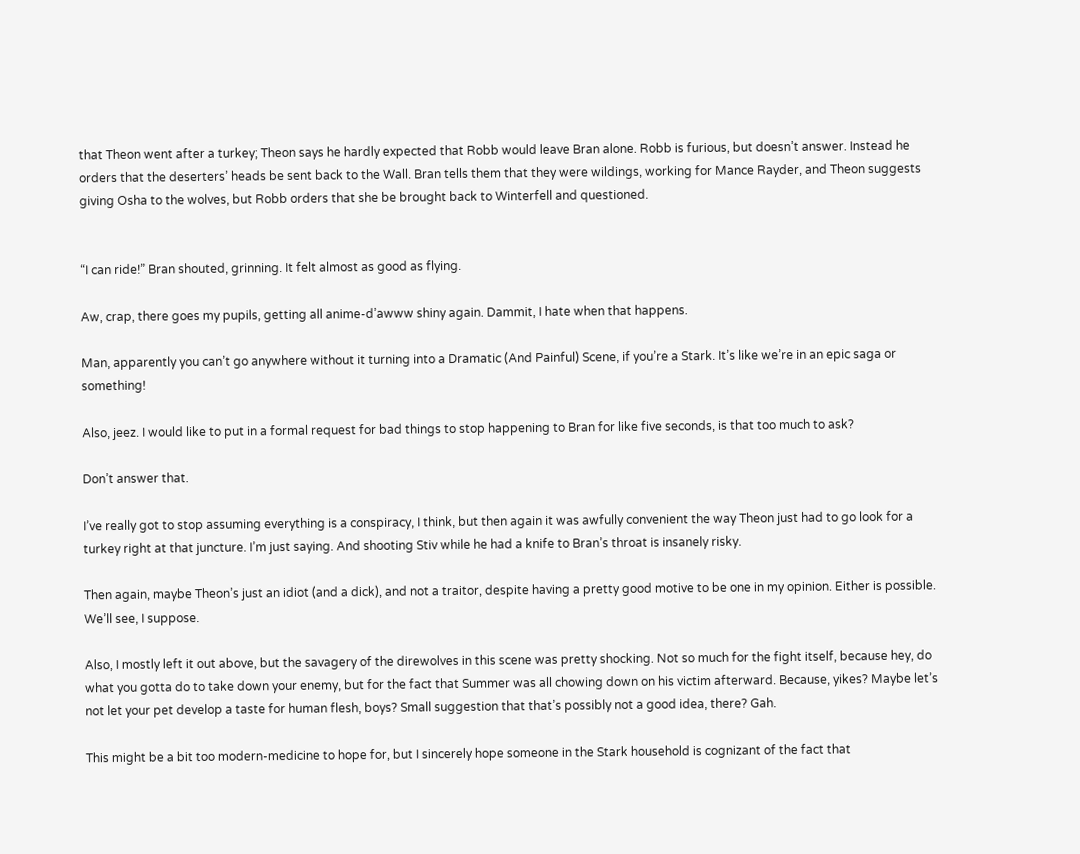that Theon went after a turkey; Theon says he hardly expected that Robb would leave Bran alone. Robb is furious, but doesn’t answer. Instead he orders that the deserters’ heads be sent back to the Wall. Bran tells them that they were wildings, working for Mance Rayder, and Theon suggests giving Osha to the wolves, but Robb orders that she be brought back to Winterfell and questioned.


“I can ride!” Bran shouted, grinning. It felt almost as good as flying.

Aw, crap, there goes my pupils, getting all anime-d’awww shiny again. Dammit, I hate when that happens.

Man, apparently you can’t go anywhere without it turning into a Dramatic (And Painful) Scene, if you’re a Stark. It’s like we’re in an epic saga or something!

Also, jeez. I would like to put in a formal request for bad things to stop happening to Bran for like five seconds, is that too much to ask?

Don’t answer that.

I’ve really got to stop assuming everything is a conspiracy, I think, but then again it was awfully convenient the way Theon just had to go look for a turkey right at that juncture. I’m just saying. And shooting Stiv while he had a knife to Bran’s throat is insanely risky.

Then again, maybe Theon’s just an idiot (and a dick), and not a traitor, despite having a pretty good motive to be one in my opinion. Either is possible. We’ll see, I suppose.

Also, I mostly left it out above, but the savagery of the direwolves in this scene was pretty shocking. Not so much for the fight itself, because hey, do what you gotta do to take down your enemy, but for the fact that Summer was all chowing down on his victim afterward. Because, yikes? Maybe let’s not let your pet develop a taste for human flesh, boys? Small suggestion that that’s possibly not a good idea, there? Gah.

This might be a bit too modern-medicine to hope for, but I sincerely hope someone in the Stark household is cognizant of the fact that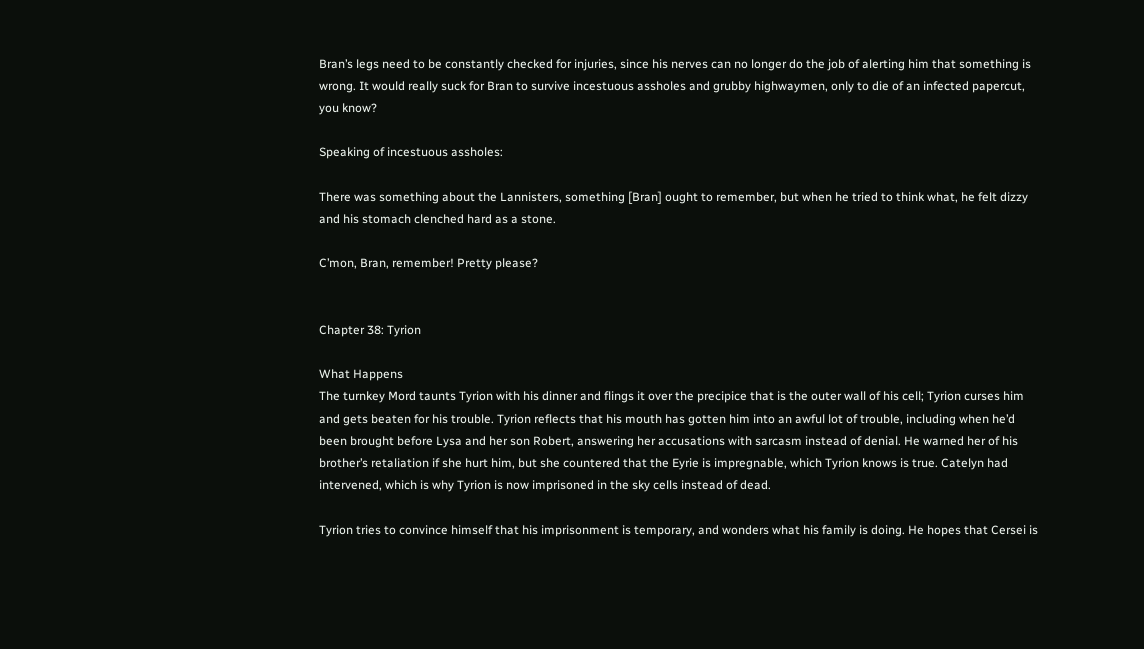Bran’s legs need to be constantly checked for injuries, since his nerves can no longer do the job of alerting him that something is wrong. It would really suck for Bran to survive incestuous assholes and grubby highwaymen, only to die of an infected papercut, you know?

Speaking of incestuous assholes:

There was something about the Lannisters, something [Bran] ought to remember, but when he tried to think what, he felt dizzy and his stomach clenched hard as a stone.

C’mon, Bran, remember! Pretty please?


Chapter 38: Tyrion

What Happens
The turnkey Mord taunts Tyrion with his dinner and flings it over the precipice that is the outer wall of his cell; Tyrion curses him and gets beaten for his trouble. Tyrion reflects that his mouth has gotten him into an awful lot of trouble, including when he’d been brought before Lysa and her son Robert, answering her accusations with sarcasm instead of denial. He warned her of his brother’s retaliation if she hurt him, but she countered that the Eyrie is impregnable, which Tyrion knows is true. Catelyn had intervened, which is why Tyrion is now imprisoned in the sky cells instead of dead.

Tyrion tries to convince himself that his imprisonment is temporary, and wonders what his family is doing. He hopes that Cersei is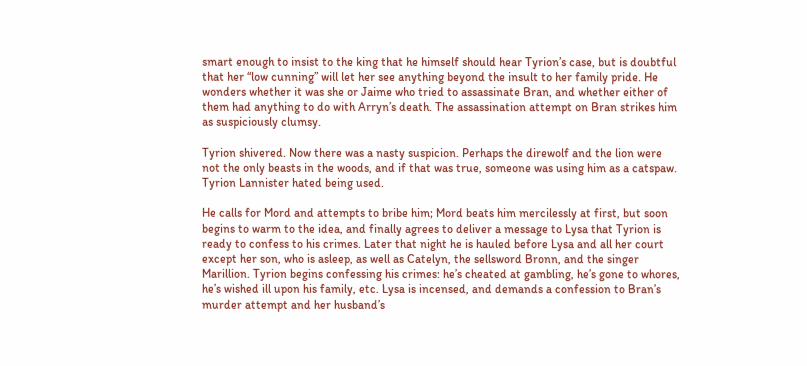smart enough to insist to the king that he himself should hear Tyrion’s case, but is doubtful that her “low cunning” will let her see anything beyond the insult to her family pride. He wonders whether it was she or Jaime who tried to assassinate Bran, and whether either of them had anything to do with Arryn’s death. The assassination attempt on Bran strikes him as suspiciously clumsy.

Tyrion shivered. Now there was a nasty suspicion. Perhaps the direwolf and the lion were not the only beasts in the woods, and if that was true, someone was using him as a catspaw. Tyrion Lannister hated being used.

He calls for Mord and attempts to bribe him; Mord beats him mercilessly at first, but soon begins to warm to the idea, and finally agrees to deliver a message to Lysa that Tyrion is ready to confess to his crimes. Later that night he is hauled before Lysa and all her court except her son, who is asleep, as well as Catelyn, the sellsword Bronn, and the singer Marillion. Tyrion begins confessing his crimes: he’s cheated at gambling, he’s gone to whores, he’s wished ill upon his family, etc. Lysa is incensed, and demands a confession to Bran’s murder attempt and her husband’s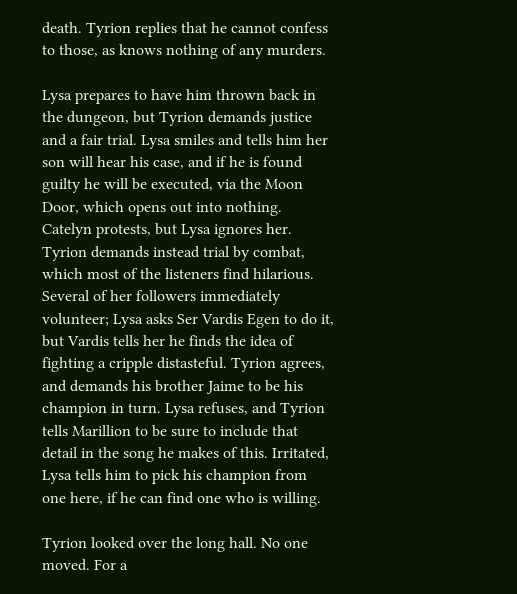death. Tyrion replies that he cannot confess to those, as knows nothing of any murders.

Lysa prepares to have him thrown back in the dungeon, but Tyrion demands justice and a fair trial. Lysa smiles and tells him her son will hear his case, and if he is found guilty he will be executed, via the Moon Door, which opens out into nothing. Catelyn protests, but Lysa ignores her. Tyrion demands instead trial by combat, which most of the listeners find hilarious. Several of her followers immediately volunteer; Lysa asks Ser Vardis Egen to do it, but Vardis tells her he finds the idea of fighting a cripple distasteful. Tyrion agrees, and demands his brother Jaime to be his champion in turn. Lysa refuses, and Tyrion tells Marillion to be sure to include that detail in the song he makes of this. Irritated, Lysa tells him to pick his champion from one here, if he can find one who is willing.

Tyrion looked over the long hall. No one moved. For a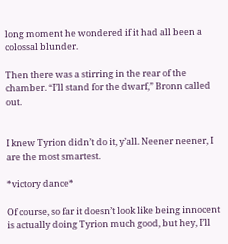long moment he wondered if it had all been a colossal blunder.

Then there was a stirring in the rear of the chamber. “I’ll stand for the dwarf,” Bronn called out.


I knew Tyrion didn’t do it, y’all. Neener neener, I are the most smartest.

*victory dance*

Of course, so far it doesn’t look like being innocent is actually doing Tyrion much good, but hey, I’ll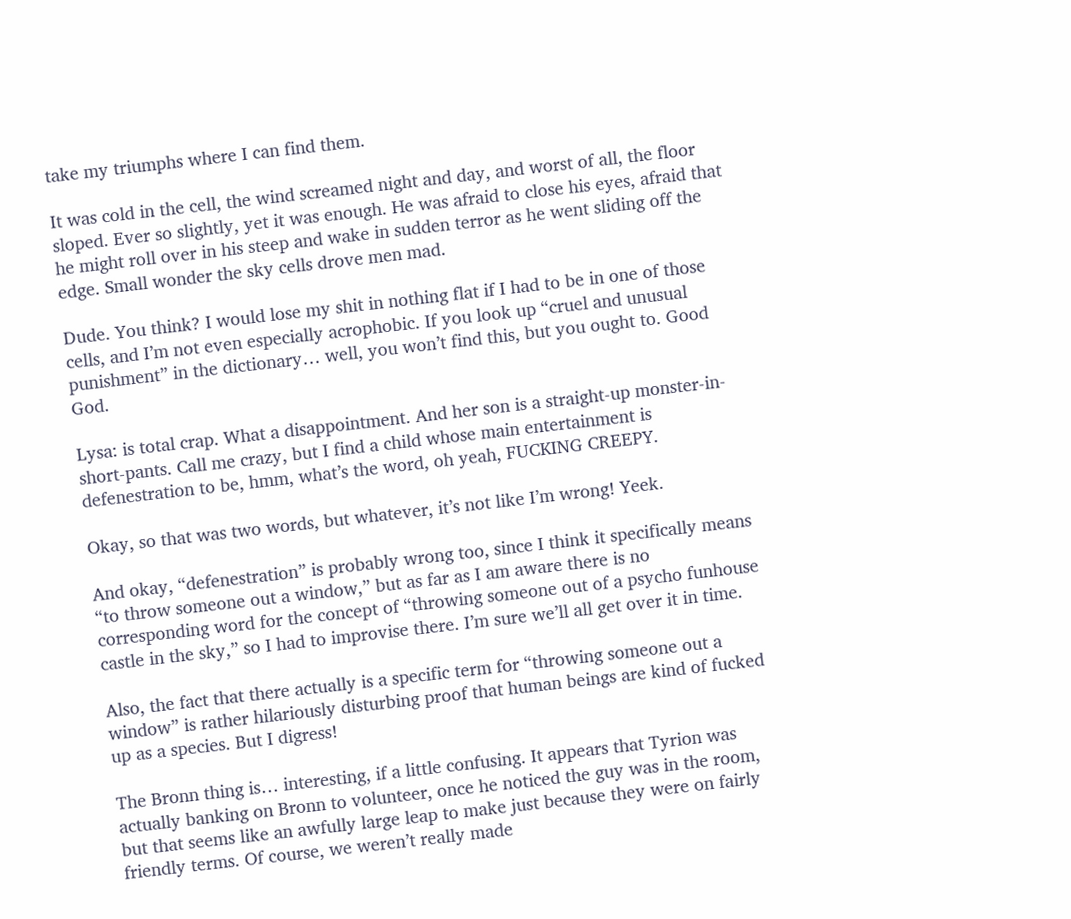take my triumphs where I can find them.

It was cold in the cell, the wind screamed night and day, and worst of all, the floor sloped. Ever so slightly, yet it was enough. He was afraid to close his eyes, afraid that he might roll over in his steep and wake in sudden terror as he went sliding off the edge. Small wonder the sky cells drove men mad.

Dude. You think? I would lose my shit in nothing flat if I had to be in one of those cells, and I’m not even especially acrophobic. If you look up “cruel and unusual punishment” in the dictionary… well, you won’t find this, but you ought to. Good God.

Lysa: is total crap. What a disappointment. And her son is a straight-up monster-in-short-pants. Call me crazy, but I find a child whose main entertainment is defenestration to be, hmm, what’s the word, oh yeah, FUCKING CREEPY.

Okay, so that was two words, but whatever, it’s not like I’m wrong! Yeek.

And okay, “defenestration” is probably wrong too, since I think it specifically means “to throw someone out a window,” but as far as I am aware there is no corresponding word for the concept of “throwing someone out of a psycho funhouse castle in the sky,” so I had to improvise there. I’m sure we’ll all get over it in time.

Also, the fact that there actually is a specific term for “throwing someone out a window” is rather hilariously disturbing proof that human beings are kind of fucked up as a species. But I digress!

The Bronn thing is… interesting, if a little confusing. It appears that Tyrion was actually banking on Bronn to volunteer, once he noticed the guy was in the room, but that seems like an awfully large leap to make just because they were on fairly friendly terms. Of course, we weren’t really made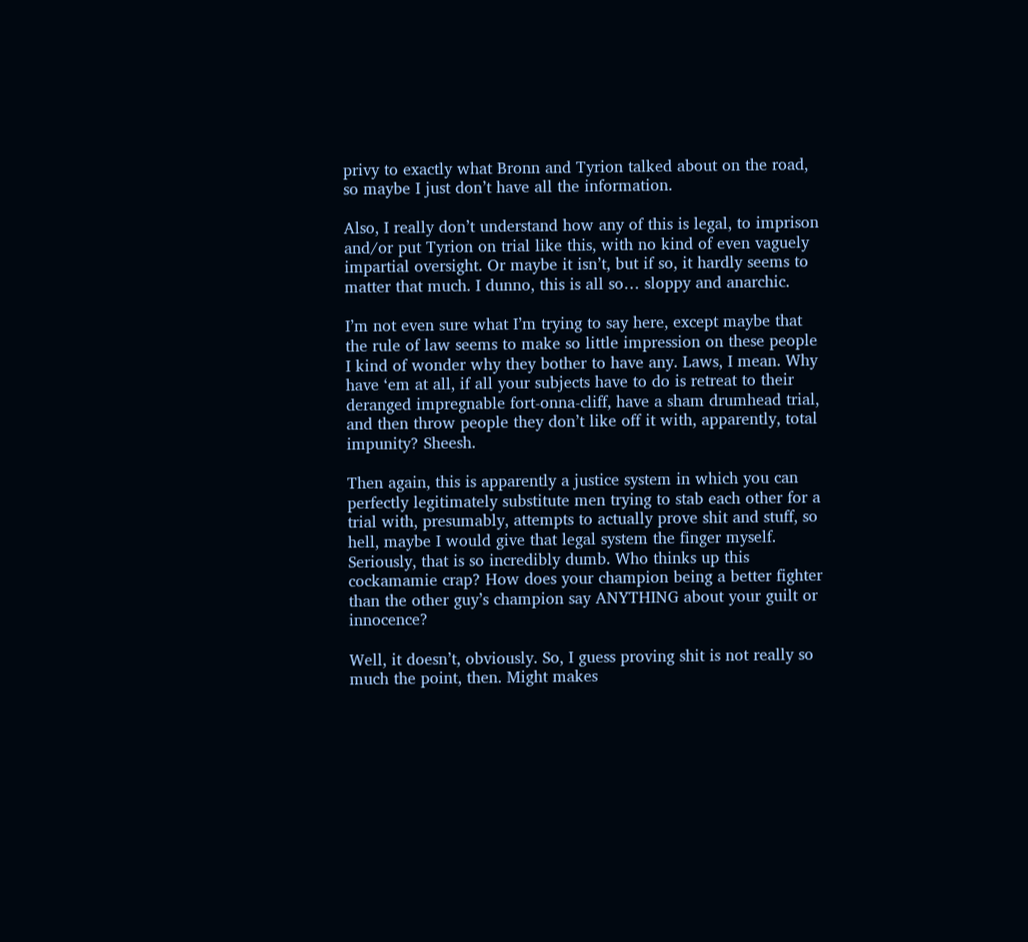privy to exactly what Bronn and Tyrion talked about on the road, so maybe I just don’t have all the information.

Also, I really don’t understand how any of this is legal, to imprison and/or put Tyrion on trial like this, with no kind of even vaguely impartial oversight. Or maybe it isn’t, but if so, it hardly seems to matter that much. I dunno, this is all so… sloppy and anarchic.

I’m not even sure what I’m trying to say here, except maybe that the rule of law seems to make so little impression on these people I kind of wonder why they bother to have any. Laws, I mean. Why have ‘em at all, if all your subjects have to do is retreat to their deranged impregnable fort-onna-cliff, have a sham drumhead trial, and then throw people they don’t like off it with, apparently, total impunity? Sheesh.

Then again, this is apparently a justice system in which you can perfectly legitimately substitute men trying to stab each other for a trial with, presumably, attempts to actually prove shit and stuff, so hell, maybe I would give that legal system the finger myself. Seriously, that is so incredibly dumb. Who thinks up this cockamamie crap? How does your champion being a better fighter than the other guy’s champion say ANYTHING about your guilt or innocence?

Well, it doesn’t, obviously. So, I guess proving shit is not really so much the point, then. Might makes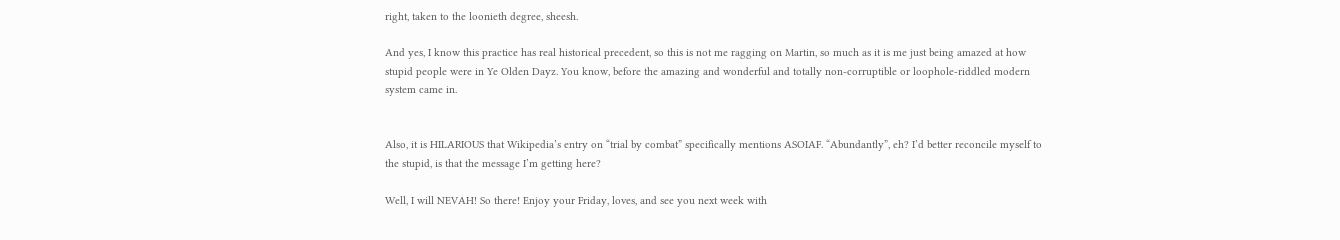right, taken to the loonieth degree, sheesh.

And yes, I know this practice has real historical precedent, so this is not me ragging on Martin, so much as it is me just being amazed at how stupid people were in Ye Olden Dayz. You know, before the amazing and wonderful and totally non-corruptible or loophole-riddled modern system came in.


Also, it is HILARIOUS that Wikipedia’s entry on “trial by combat” specifically mentions ASOIAF. “Abundantly”, eh? I’d better reconcile myself to the stupid, is that the message I’m getting here?

Well, I will NEVAH! So there! Enjoy your Friday, loves, and see you next week with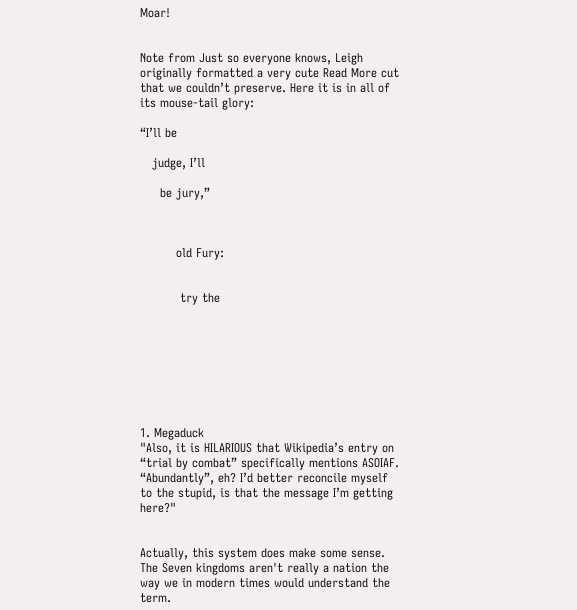Moar!


Note from Just so everyone knows, Leigh originally formatted a very cute Read More cut that we couldn’t preserve. Here it is in all of its mouse-tail glory:

“I’ll be

   judge, I’ll

     be jury,”



         old Fury:


          try the








1. Megaduck
"Also, it is HILARIOUS that Wikipedia’s entry on “trial by combat” specifically mentions ASOIAF. “Abundantly”, eh? I’d better reconcile myself to the stupid, is that the message I’m getting here?"


Actually, this system does make some sense. The Seven kingdoms aren't really a nation the way we in modern times would understand the term.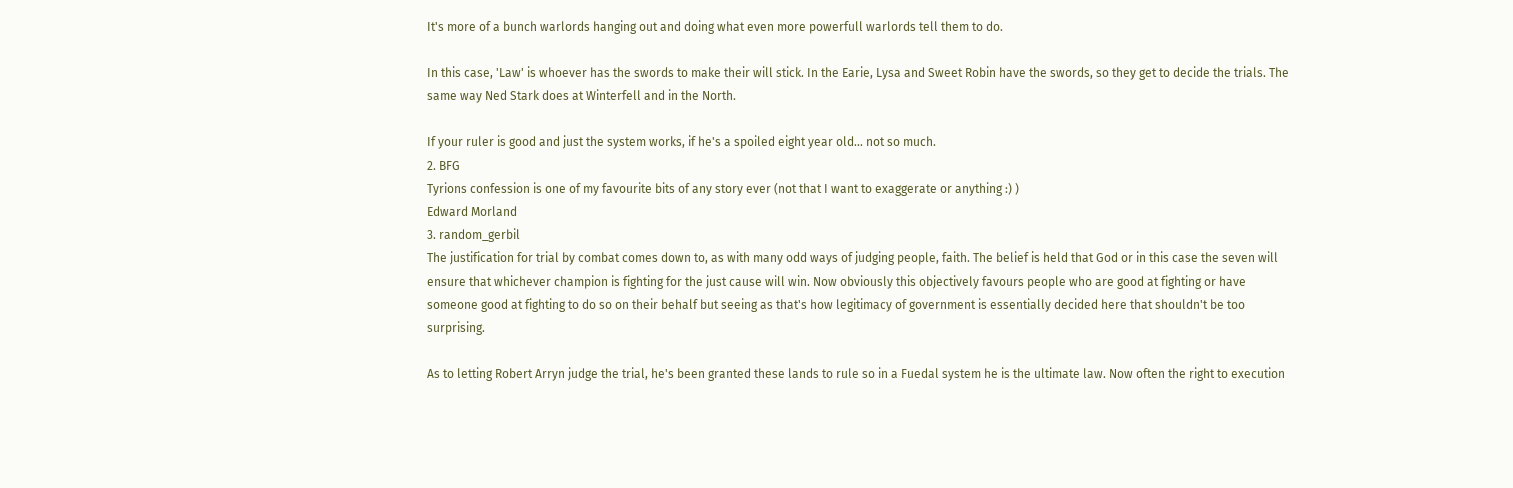It's more of a bunch warlords hanging out and doing what even more powerfull warlords tell them to do.

In this case, 'Law' is whoever has the swords to make their will stick. In the Earie, Lysa and Sweet Robin have the swords, so they get to decide the trials. The same way Ned Stark does at Winterfell and in the North.

If your ruler is good and just the system works, if he's a spoiled eight year old... not so much.
2. BFG
Tyrions confession is one of my favourite bits of any story ever (not that I want to exaggerate or anything :) )
Edward Morland
3. random_gerbil
The justification for trial by combat comes down to, as with many odd ways of judging people, faith. The belief is held that God or in this case the seven will ensure that whichever champion is fighting for the just cause will win. Now obviously this objectively favours people who are good at fighting or have someone good at fighting to do so on their behalf but seeing as that's how legitimacy of government is essentially decided here that shouldn't be too surprising.

As to letting Robert Arryn judge the trial, he's been granted these lands to rule so in a Fuedal system he is the ultimate law. Now often the right to execution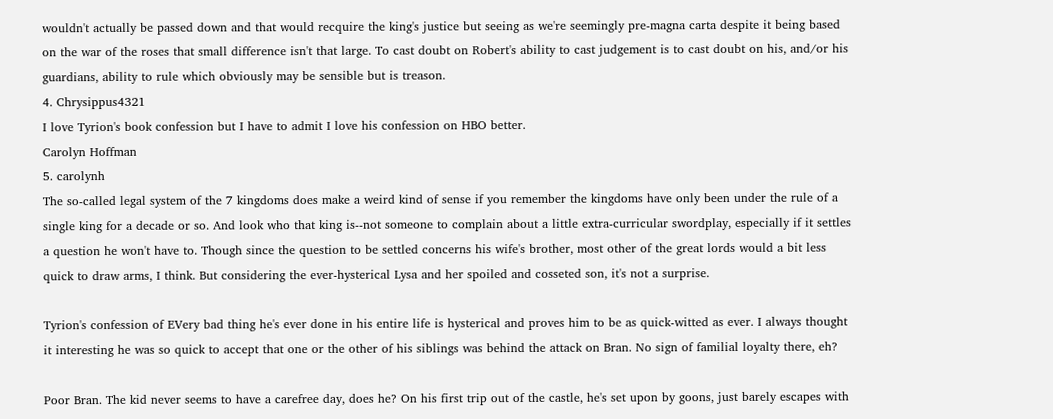wouldn't actually be passed down and that would recquire the king's justice but seeing as we're seemingly pre-magna carta despite it being based on the war of the roses that small difference isn't that large. To cast doubt on Robert's ability to cast judgement is to cast doubt on his, and/or his guardians, ability to rule which obviously may be sensible but is treason.
4. Chrysippus4321
I love Tyrion's book confession but I have to admit I love his confession on HBO better.
Carolyn Hoffman
5. carolynh
The so-called legal system of the 7 kingdoms does make a weird kind of sense if you remember the kingdoms have only been under the rule of a single king for a decade or so. And look who that king is--not someone to complain about a little extra-curricular swordplay, especially if it settles a question he won't have to. Though since the question to be settled concerns his wife's brother, most other of the great lords would a bit less quick to draw arms, I think. But considering the ever-hysterical Lysa and her spoiled and cosseted son, it's not a surprise.

Tyrion's confession of EVery bad thing he's ever done in his entire life is hysterical and proves him to be as quick-witted as ever. I always thought it interesting he was so quick to accept that one or the other of his siblings was behind the attack on Bran. No sign of familial loyalty there, eh?

Poor Bran. The kid never seems to have a carefree day, does he? On his first trip out of the castle, he's set upon by goons, just barely escapes with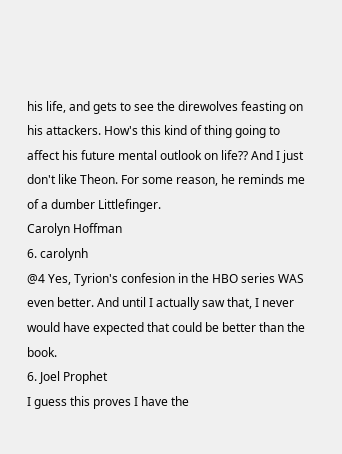his life, and gets to see the direwolves feasting on his attackers. How's this kind of thing going to affect his future mental outlook on life?? And I just don't like Theon. For some reason, he reminds me of a dumber Littlefinger.
Carolyn Hoffman
6. carolynh
@4 Yes, Tyrion's confesion in the HBO series WAS even better. And until I actually saw that, I never would have expected that could be better than the book.
6. Joel Prophet
I guess this proves I have the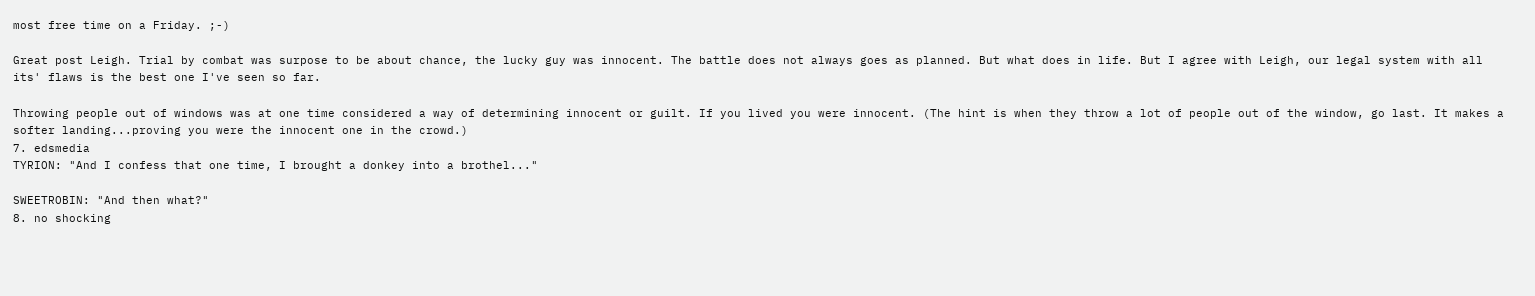most free time on a Friday. ;-)

Great post Leigh. Trial by combat was surpose to be about chance, the lucky guy was innocent. The battle does not always goes as planned. But what does in life. But I agree with Leigh, our legal system with all its' flaws is the best one I've seen so far.

Throwing people out of windows was at one time considered a way of determining innocent or guilt. If you lived you were innocent. (The hint is when they throw a lot of people out of the window, go last. It makes a softer landing...proving you were the innocent one in the crowd.)
7. edsmedia
TYRION: "And I confess that one time, I brought a donkey into a brothel..."

SWEETROBIN: "And then what?"
8. no shocking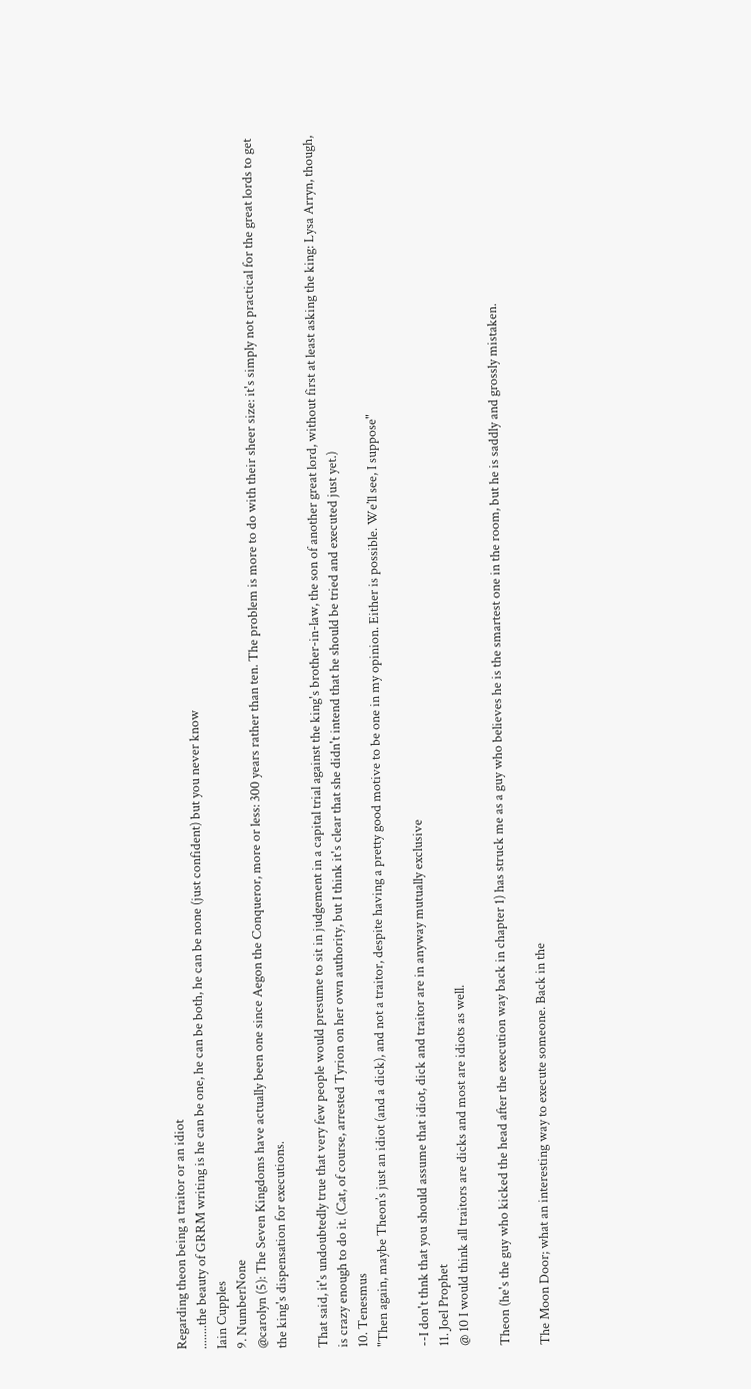Regarding theon being a traitor or an idiot
........the beauty of GRRM writing is he can be one, he can be both, he can be none (just confident) but you never know
Iain Cupples
9. NumberNone
@carolyn (5): The Seven Kingdoms have actually been one since Aegon the Conqueror, more or less: 300 years rather than ten. The problem is more to do with their sheer size: it's simply not practical for the great lords to get the king's dispensation for executions.

That said, it's undoubtedly true that very few people would presume to sit in judgement in a capital trial against the king's brother-in-law, the son of another great lord, without first at least asking the king: Lysa Arryn, though, is crazy enough to do it. (Cat, of course, arrested Tyrion on her own authority, but I think it's clear that she didn't intend that he should be tried and executed just yet.)
10. Tenesmus
"Then again, maybe Theon’s just an idiot (and a dick), and not a traitor, despite having a pretty good motive to be one in my opinion. Either is possible. We’ll see, I suppose"

--I don't thnk that you should assume that idiot, dick and traitor are in anyway mutually exclusive
11. Joel Prophet
@ 10 I would think all traitors are dicks and most are idiots as well.

Theon (he's the guy who kicked the head after the execution way back in chapter 1) has struck me as a guy who believes he is the smartest one in the room, but he is saddly and grossly mistaken.

The Moon Door; what an interesting way to execute someone. Back in the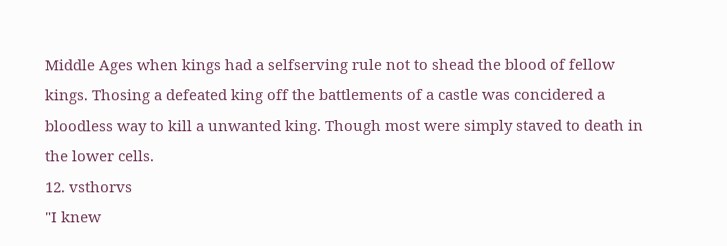Middle Ages when kings had a selfserving rule not to shead the blood of fellow kings. Thosing a defeated king off the battlements of a castle was concidered a bloodless way to kill a unwanted king. Though most were simply staved to death in the lower cells.
12. vsthorvs
"I knew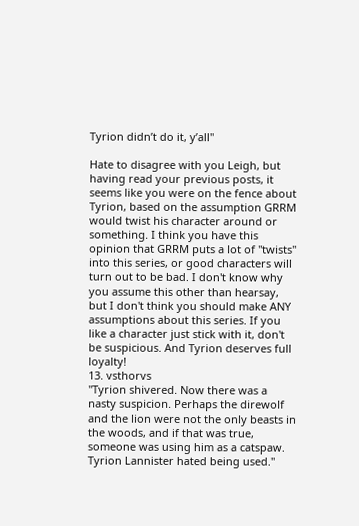Tyrion didn’t do it, y’all"

Hate to disagree with you Leigh, but having read your previous posts, it seems like you were on the fence about Tyrion, based on the assumption GRRM would twist his character around or something. I think you have this opinion that GRRM puts a lot of "twists" into this series, or good characters will turn out to be bad. I don't know why you assume this other than hearsay, but I don't think you should make ANY assumptions about this series. If you like a character just stick with it, don't be suspicious. And Tyrion deserves full loyalty!
13. vsthorvs
"Tyrion shivered. Now there was a nasty suspicion. Perhaps the direwolf and the lion were not the only beasts in the woods, and if that was true, someone was using him as a catspaw. Tyrion Lannister hated being used."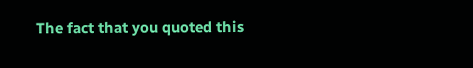The fact that you quoted this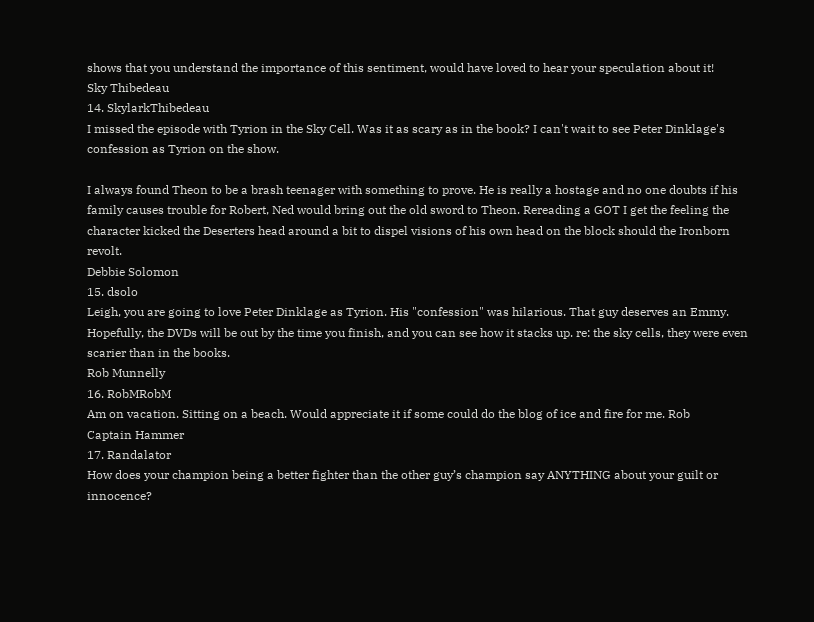shows that you understand the importance of this sentiment, would have loved to hear your speculation about it!
Sky Thibedeau
14. SkylarkThibedeau
I missed the episode with Tyrion in the Sky Cell. Was it as scary as in the book? I can't wait to see Peter Dinklage's confession as Tyrion on the show.

I always found Theon to be a brash teenager with something to prove. He is really a hostage and no one doubts if his family causes trouble for Robert, Ned would bring out the old sword to Theon. Rereading a GOT I get the feeling the character kicked the Deserters head around a bit to dispel visions of his own head on the block should the Ironborn revolt.
Debbie Solomon
15. dsolo
Leigh, you are going to love Peter Dinklage as Tyrion. His "confession" was hilarious. That guy deserves an Emmy. Hopefully, the DVDs will be out by the time you finish, and you can see how it stacks up. re: the sky cells, they were even scarier than in the books.
Rob Munnelly
16. RobMRobM
Am on vacation. Sitting on a beach. Would appreciate it if some could do the blog of ice and fire for me. Rob
Captain Hammer
17. Randalator
How does your champion being a better fighter than the other guy’s champion say ANYTHING about your guilt or innocence?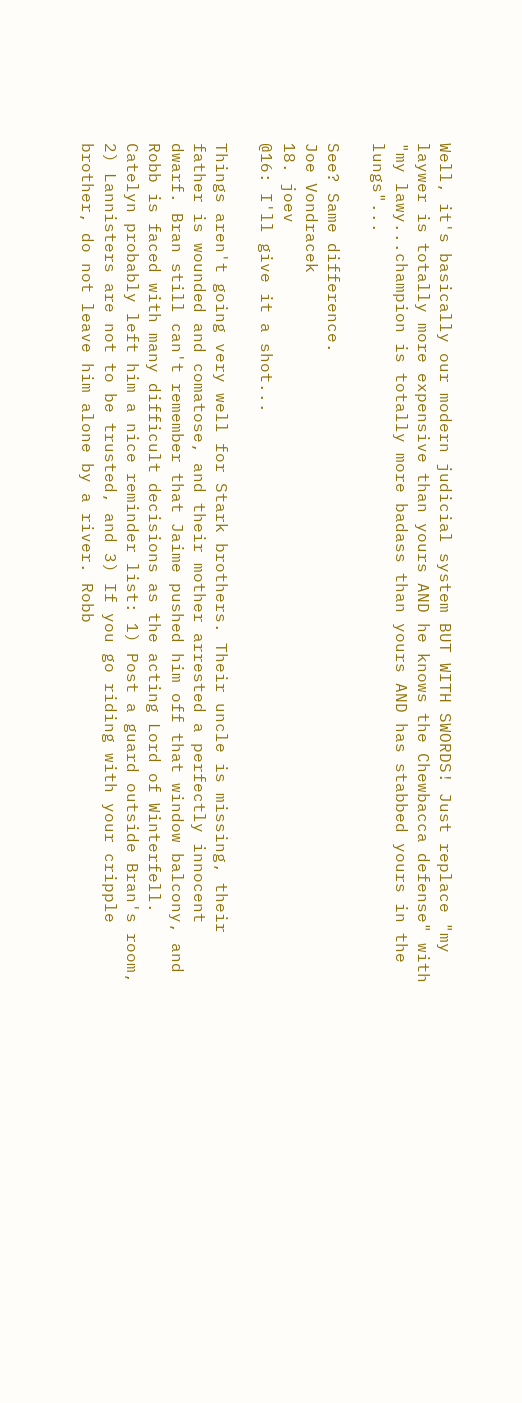Well, it's basically our modern judicial system BUT WITH SWORDS! Just replace "my laywer is totally more expensive than yours AND he knows the Chewbacca defense" with "my lawy...champion is totally more badass than yours AND has stabbed yours in the lungs"...

See? Same difference.
Joe Vondracek
18. joev
@16: I'll give it a shot...

Things aren't going very well for Stark brothers. Their uncle is missing, their father is wounded and comatose, and their mother arrested a perfectly innocent dwarf. Bran still can't remember that Jaime pushed him off that window balcony, and Robb is faced with many difficult decisions as the acting Lord of Winterfell. Catelyn probably left him a nice reminder list: 1) Post a guard outside Bran's room, 2) Lannisters are not to be trusted, and 3) If you go riding with your cripple brother, do not leave him alone by a river. Robb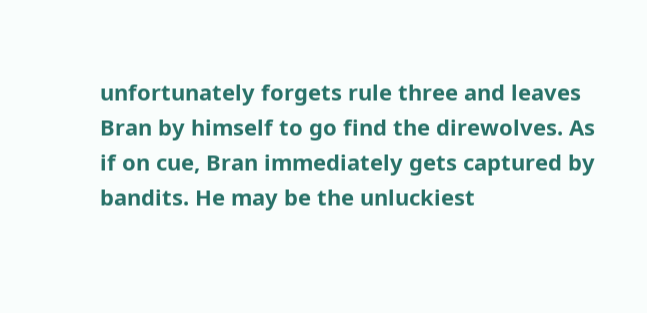unfortunately forgets rule three and leaves Bran by himself to go find the direwolves. As if on cue, Bran immediately gets captured by bandits. He may be the unluckiest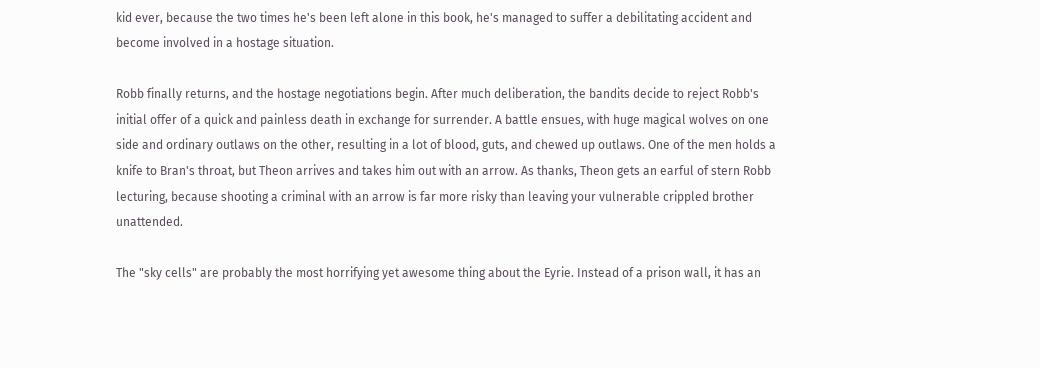kid ever, because the two times he's been left alone in this book, he's managed to suffer a debilitating accident and become involved in a hostage situation.

Robb finally returns, and the hostage negotiations begin. After much deliberation, the bandits decide to reject Robb's initial offer of a quick and painless death in exchange for surrender. A battle ensues, with huge magical wolves on one side and ordinary outlaws on the other, resulting in a lot of blood, guts, and chewed up outlaws. One of the men holds a knife to Bran's throat, but Theon arrives and takes him out with an arrow. As thanks, Theon gets an earful of stern Robb lecturing, because shooting a criminal with an arrow is far more risky than leaving your vulnerable crippled brother unattended.

The "sky cells" are probably the most horrifying yet awesome thing about the Eyrie. Instead of a prison wall, it has an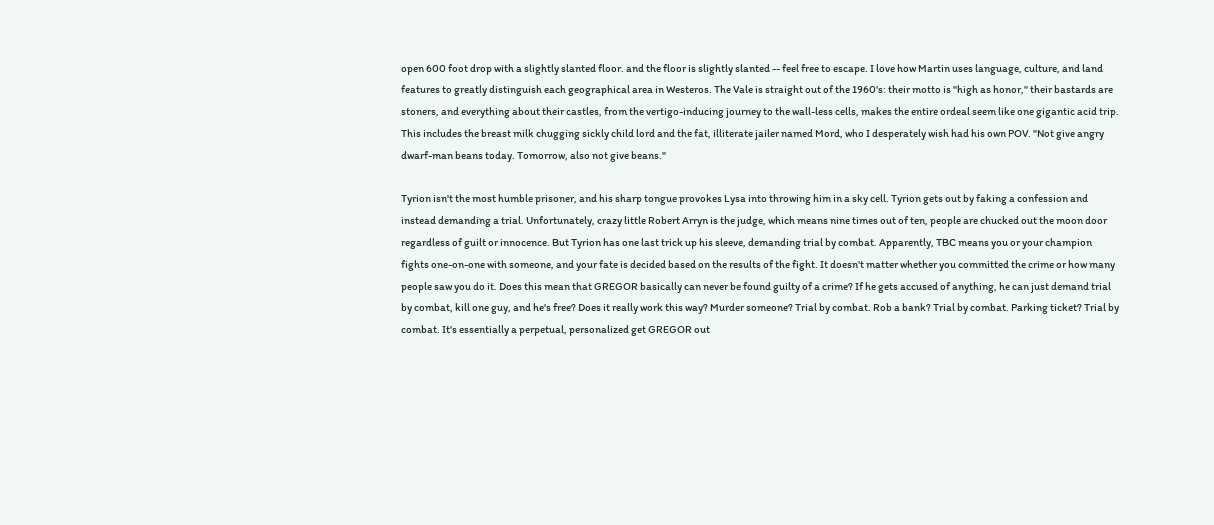open 600 foot drop with a slightly slanted floor. and the floor is slightly slanted -- feel free to escape. I love how Martin uses language, culture, and land features to greatly distinguish each geographical area in Westeros. The Vale is straight out of the 1960's: their motto is "high as honor," their bastards are stoners, and everything about their castles, from the vertigo-inducing journey to the wall-less cells, makes the entire ordeal seem like one gigantic acid trip. This includes the breast milk chugging sickly child lord and the fat, illiterate jailer named Mord, who I desperately wish had his own POV. "Not give angry dwarf-man beans today. Tomorrow, also not give beans."

Tyrion isn't the most humble prisoner, and his sharp tongue provokes Lysa into throwing him in a sky cell. Tyrion gets out by faking a confession and instead demanding a trial. Unfortunately, crazy little Robert Arryn is the judge, which means nine times out of ten, people are chucked out the moon door regardless of guilt or innocence. But Tyrion has one last trick up his sleeve, demanding trial by combat. Apparently, TBC means you or your champion fights one-on-one with someone, and your fate is decided based on the results of the fight. It doesn't matter whether you committed the crime or how many people saw you do it. Does this mean that GREGOR basically can never be found guilty of a crime? If he gets accused of anything, he can just demand trial by combat, kill one guy, and he's free? Does it really work this way? Murder someone? Trial by combat. Rob a bank? Trial by combat. Parking ticket? Trial by combat. It's essentially a perpetual, personalized get GREGOR out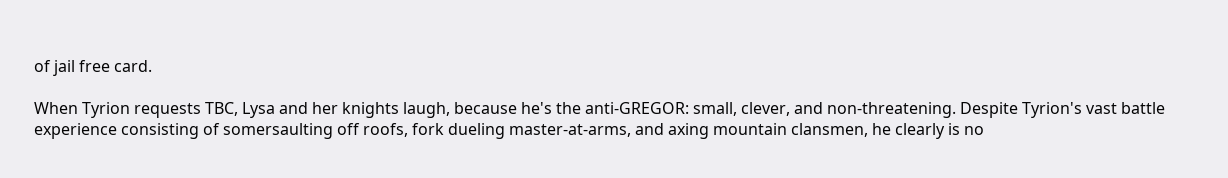of jail free card.

When Tyrion requests TBC, Lysa and her knights laugh, because he's the anti-GREGOR: small, clever, and non-threatening. Despite Tyrion's vast battle experience consisting of somersaulting off roofs, fork dueling master-at-arms, and axing mountain clansmen, he clearly is no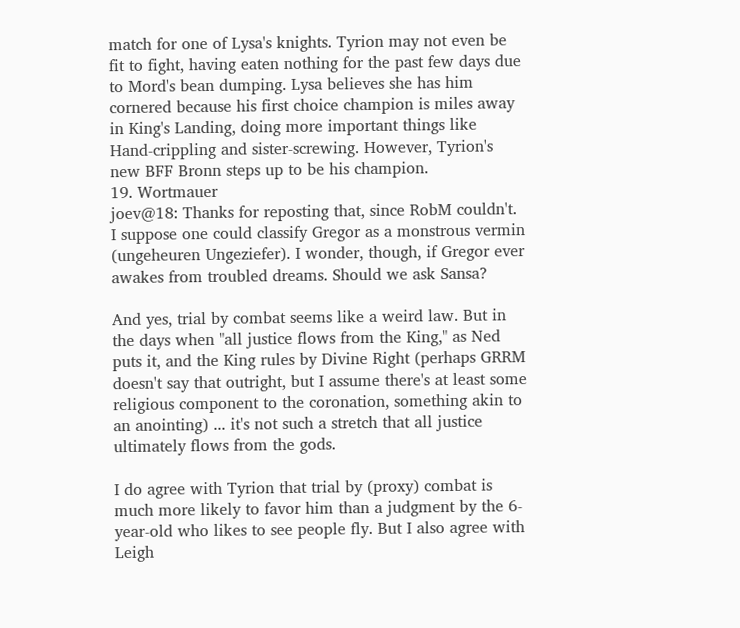match for one of Lysa's knights. Tyrion may not even be fit to fight, having eaten nothing for the past few days due to Mord's bean dumping. Lysa believes she has him cornered because his first choice champion is miles away in King's Landing, doing more important things like Hand-crippling and sister-screwing. However, Tyrion's new BFF Bronn steps up to be his champion.
19. Wortmauer
joev@18: Thanks for reposting that, since RobM couldn't. I suppose one could classify Gregor as a monstrous vermin (ungeheuren Ungeziefer). I wonder, though, if Gregor ever awakes from troubled dreams. Should we ask Sansa?

And yes, trial by combat seems like a weird law. But in the days when "all justice flows from the King," as Ned puts it, and the King rules by Divine Right (perhaps GRRM doesn't say that outright, but I assume there's at least some religious component to the coronation, something akin to an anointing) ... it's not such a stretch that all justice ultimately flows from the gods.

I do agree with Tyrion that trial by (proxy) combat is much more likely to favor him than a judgment by the 6-year-old who likes to see people fly. But I also agree with Leigh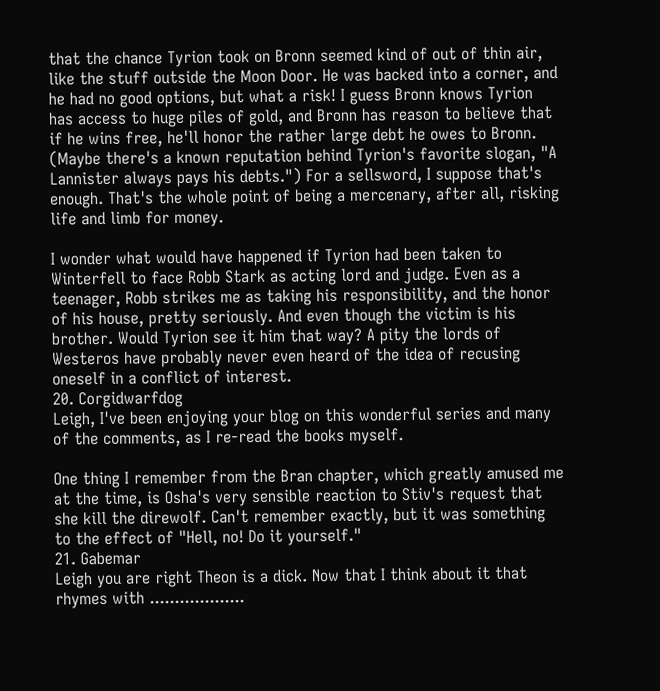that the chance Tyrion took on Bronn seemed kind of out of thin air, like the stuff outside the Moon Door. He was backed into a corner, and he had no good options, but what a risk! I guess Bronn knows Tyrion has access to huge piles of gold, and Bronn has reason to believe that if he wins free, he'll honor the rather large debt he owes to Bronn. (Maybe there's a known reputation behind Tyrion's favorite slogan, "A Lannister always pays his debts.") For a sellsword, I suppose that's enough. That's the whole point of being a mercenary, after all, risking life and limb for money.

I wonder what would have happened if Tyrion had been taken to Winterfell to face Robb Stark as acting lord and judge. Even as a teenager, Robb strikes me as taking his responsibility, and the honor of his house, pretty seriously. And even though the victim is his brother. Would Tyrion see it him that way? A pity the lords of Westeros have probably never even heard of the idea of recusing oneself in a conflict of interest.
20. Corgidwarfdog
Leigh, I've been enjoying your blog on this wonderful series and many of the comments, as I re-read the books myself.

One thing I remember from the Bran chapter, which greatly amused me at the time, is Osha's very sensible reaction to Stiv's request that she kill the direwolf. Can't remember exactly, but it was something to the effect of "Hell, no! Do it yourself."
21. Gabemar
Leigh you are right Theon is a dick. Now that I think about it that rhymes with ...................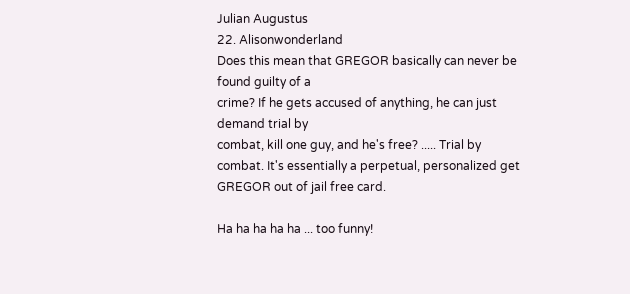Julian Augustus
22. Alisonwonderland
Does this mean that GREGOR basically can never be found guilty of a
crime? If he gets accused of anything, he can just demand trial by
combat, kill one guy, and he's free? ..... Trial by combat. It's essentially a perpetual, personalized get
GREGOR out of jail free card.

Ha ha ha ha ha ... too funny!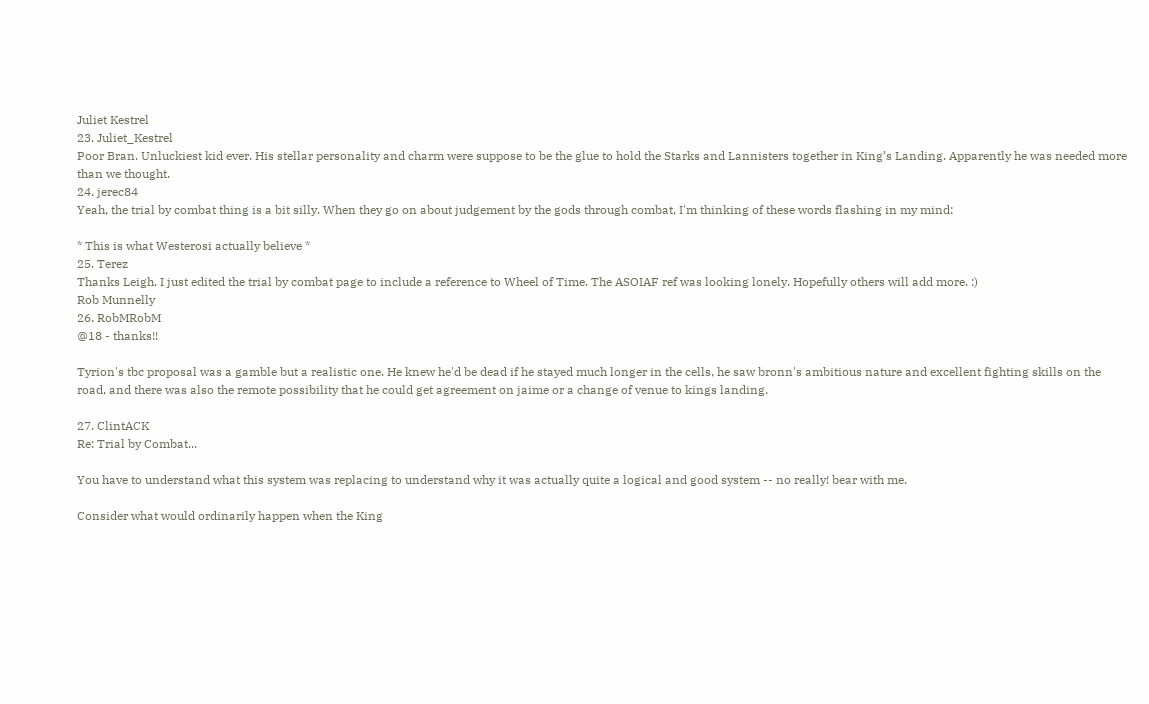Juliet Kestrel
23. Juliet_Kestrel
Poor Bran. Unluckiest kid ever. His stellar personality and charm were suppose to be the glue to hold the Starks and Lannisters together in King’s Landing. Apparently he was needed more than we thought.
24. jerec84
Yeah, the trial by combat thing is a bit silly. When they go on about judgement by the gods through combat, I'm thinking of these words flashing in my mind:

* This is what Westerosi actually believe *
25. Terez
Thanks Leigh. I just edited the trial by combat page to include a reference to Wheel of Time. The ASOIAF ref was looking lonely. Hopefully others will add more. :)
Rob Munnelly
26. RobMRobM
@18 - thanks!!

Tyrion's tbc proposal was a gamble but a realistic one. He knew he'd be dead if he stayed much longer in the cells, he saw bronn's ambitious nature and excellent fighting skills on the road, and there was also the remote possibility that he could get agreement on jaime or a change of venue to kings landing.

27. ClintACK
Re: Trial by Combat...

You have to understand what this system was replacing to understand why it was actually quite a logical and good system -- no really! bear with me.

Consider what would ordinarily happen when the King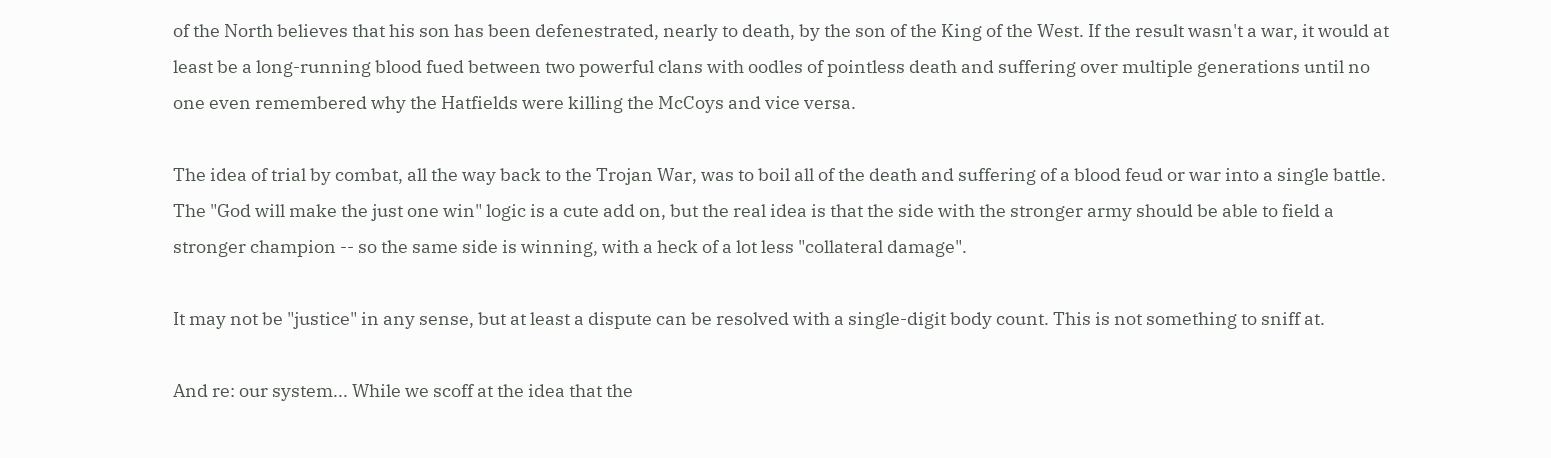of the North believes that his son has been defenestrated, nearly to death, by the son of the King of the West. If the result wasn't a war, it would at least be a long-running blood fued between two powerful clans with oodles of pointless death and suffering over multiple generations until no one even remembered why the Hatfields were killing the McCoys and vice versa.

The idea of trial by combat, all the way back to the Trojan War, was to boil all of the death and suffering of a blood feud or war into a single battle. The "God will make the just one win" logic is a cute add on, but the real idea is that the side with the stronger army should be able to field a stronger champion -- so the same side is winning, with a heck of a lot less "collateral damage".

It may not be "justice" in any sense, but at least a dispute can be resolved with a single-digit body count. This is not something to sniff at.

And re: our system... While we scoff at the idea that the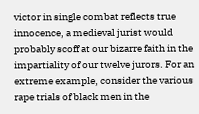victor in single combat reflects true innocence, a medieval jurist would probably scoff at our bizarre faith in the impartiality of our twelve jurors. For an extreme example, consider the various rape trials of black men in the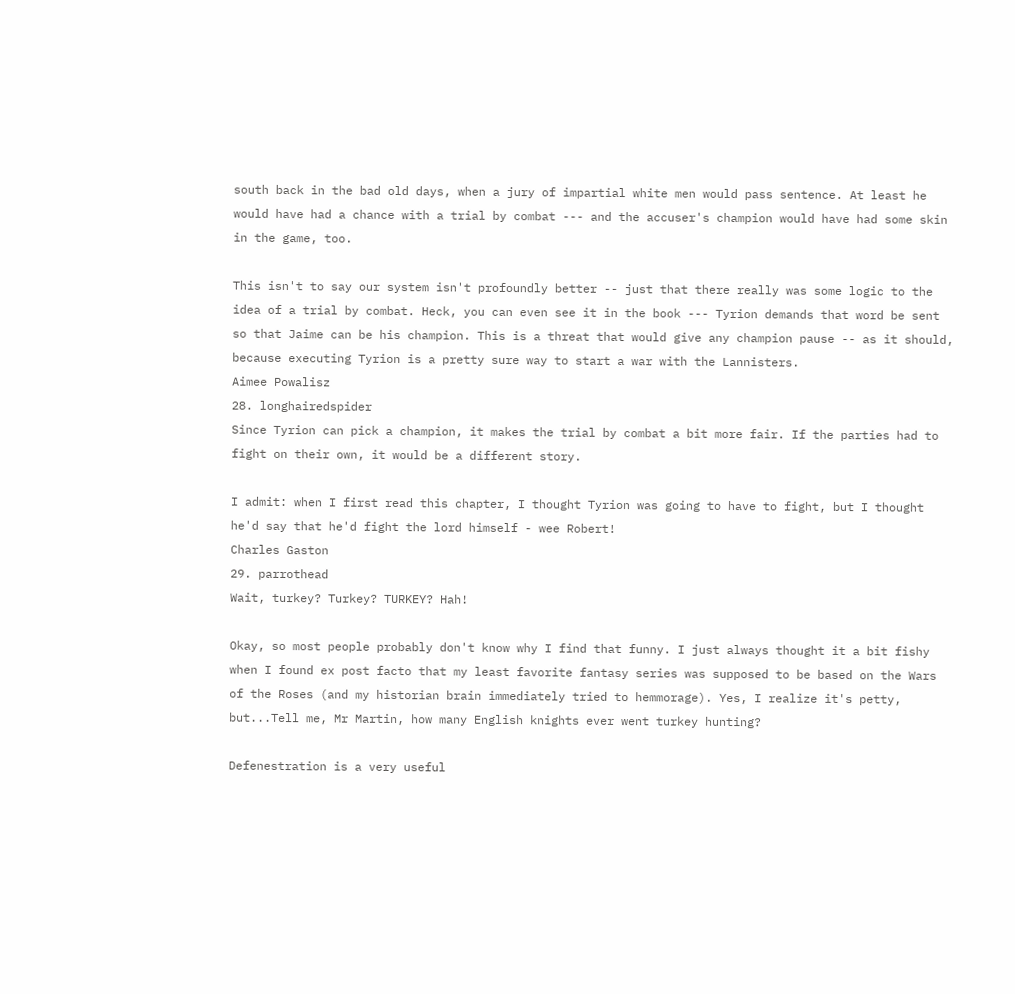south back in the bad old days, when a jury of impartial white men would pass sentence. At least he would have had a chance with a trial by combat --- and the accuser's champion would have had some skin in the game, too.

This isn't to say our system isn't profoundly better -- just that there really was some logic to the idea of a trial by combat. Heck, you can even see it in the book --- Tyrion demands that word be sent so that Jaime can be his champion. This is a threat that would give any champion pause -- as it should, because executing Tyrion is a pretty sure way to start a war with the Lannisters.
Aimee Powalisz
28. longhairedspider
Since Tyrion can pick a champion, it makes the trial by combat a bit more fair. If the parties had to fight on their own, it would be a different story.

I admit: when I first read this chapter, I thought Tyrion was going to have to fight, but I thought he'd say that he'd fight the lord himself - wee Robert!
Charles Gaston
29. parrothead
Wait, turkey? Turkey? TURKEY? Hah!

Okay, so most people probably don't know why I find that funny. I just always thought it a bit fishy when I found ex post facto that my least favorite fantasy series was supposed to be based on the Wars of the Roses (and my historian brain immediately tried to hemmorage). Yes, I realize it's petty, but...Tell me, Mr Martin, how many English knights ever went turkey hunting?

Defenestration is a very useful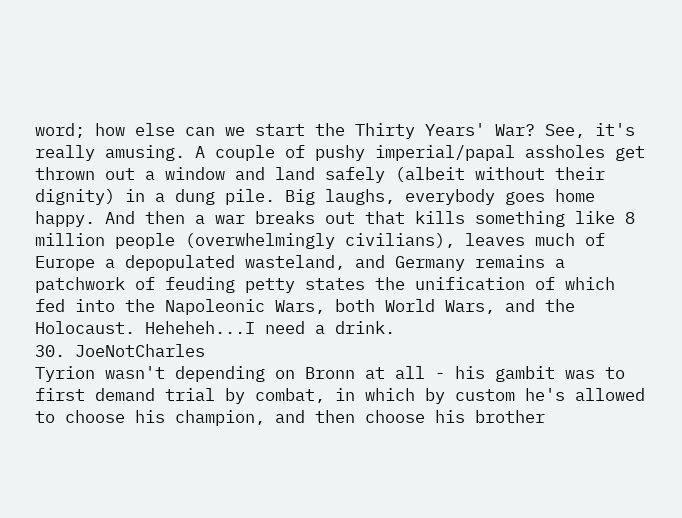word; how else can we start the Thirty Years' War? See, it's really amusing. A couple of pushy imperial/papal assholes get thrown out a window and land safely (albeit without their dignity) in a dung pile. Big laughs, everybody goes home happy. And then a war breaks out that kills something like 8 million people (overwhelmingly civilians), leaves much of Europe a depopulated wasteland, and Germany remains a patchwork of feuding petty states the unification of which fed into the Napoleonic Wars, both World Wars, and the Holocaust. Heheheh...I need a drink.
30. JoeNotCharles
Tyrion wasn't depending on Bronn at all - his gambit was to first demand trial by combat, in which by custom he's allowed to choose his champion, and then choose his brother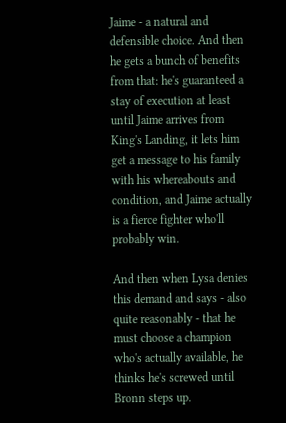Jaime - a natural and defensible choice. And then he gets a bunch of benefits from that: he's guaranteed a stay of execution at least until Jaime arrives from King's Landing, it lets him get a message to his family with his whereabouts and condition, and Jaime actually is a fierce fighter who'll probably win.

And then when Lysa denies this demand and says - also quite reasonably - that he must choose a champion who's actually available, he thinks he's screwed until Bronn steps up.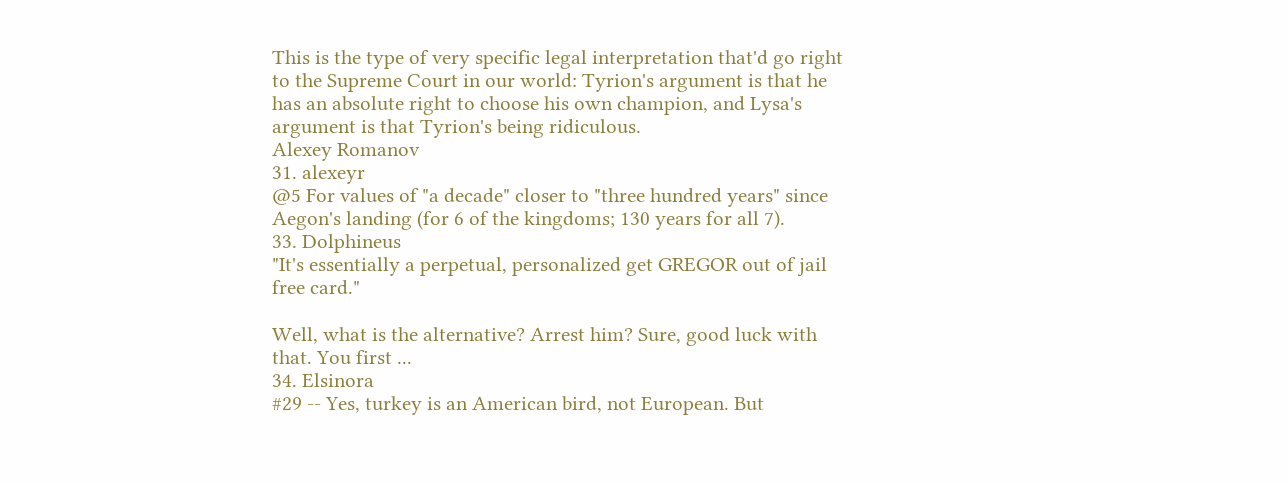This is the type of very specific legal interpretation that'd go right to the Supreme Court in our world: Tyrion's argument is that he has an absolute right to choose his own champion, and Lysa's argument is that Tyrion's being ridiculous.
Alexey Romanov
31. alexeyr
@5 For values of "a decade" closer to "three hundred years" since Aegon's landing (for 6 of the kingdoms; 130 years for all 7).
33. Dolphineus
"It's essentially a perpetual, personalized get GREGOR out of jail free card."

Well, what is the alternative? Arrest him? Sure, good luck with that. You first ...
34. Elsinora
#29 -- Yes, turkey is an American bird, not European. But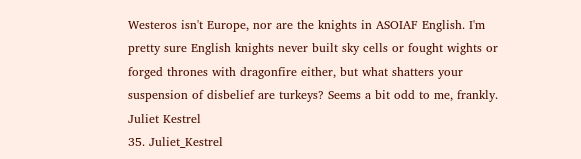Westeros isn't Europe, nor are the knights in ASOIAF English. I'm pretty sure English knights never built sky cells or fought wights or forged thrones with dragonfire either, but what shatters your suspension of disbelief are turkeys? Seems a bit odd to me, frankly.
Juliet Kestrel
35. Juliet_Kestrel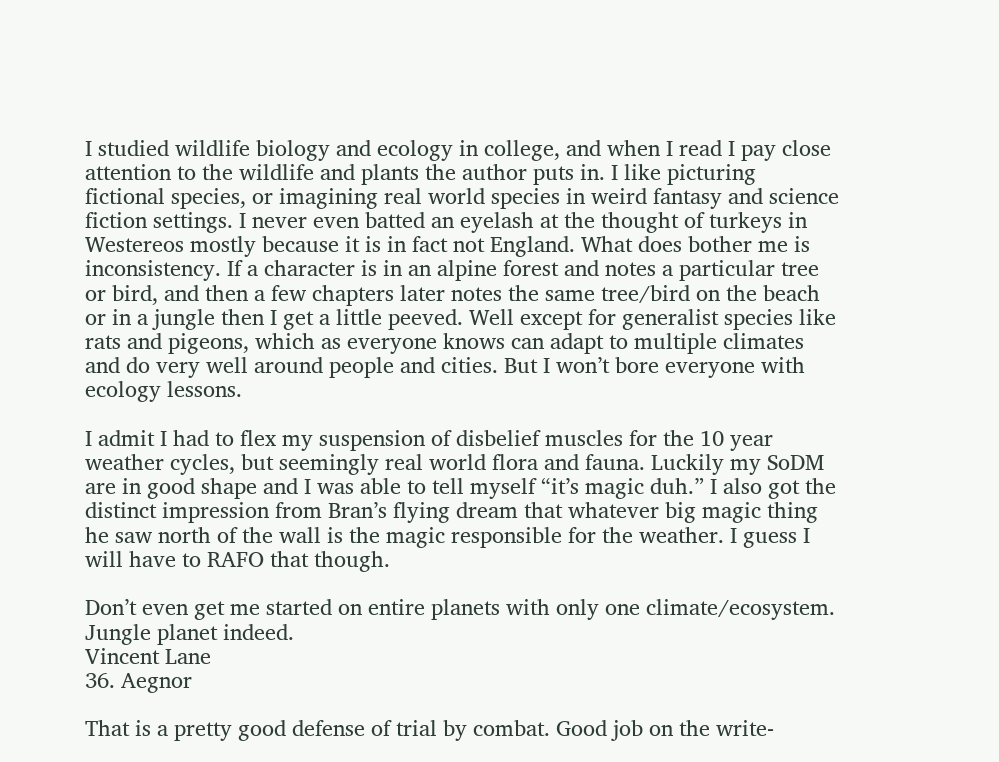I studied wildlife biology and ecology in college, and when I read I pay close attention to the wildlife and plants the author puts in. I like picturing fictional species, or imagining real world species in weird fantasy and science fiction settings. I never even batted an eyelash at the thought of turkeys in Westereos mostly because it is in fact not England. What does bother me is inconsistency. If a character is in an alpine forest and notes a particular tree or bird, and then a few chapters later notes the same tree/bird on the beach or in a jungle then I get a little peeved. Well except for generalist species like rats and pigeons, which as everyone knows can adapt to multiple climates and do very well around people and cities. But I won’t bore everyone with ecology lessons.

I admit I had to flex my suspension of disbelief muscles for the 10 year weather cycles, but seemingly real world flora and fauna. Luckily my SoDM are in good shape and I was able to tell myself “it’s magic duh.” I also got the distinct impression from Bran’s flying dream that whatever big magic thing he saw north of the wall is the magic responsible for the weather. I guess I will have to RAFO that though.

Don’t even get me started on entire planets with only one climate/ecosystem. Jungle planet indeed.
Vincent Lane
36. Aegnor

That is a pretty good defense of trial by combat. Good job on the write-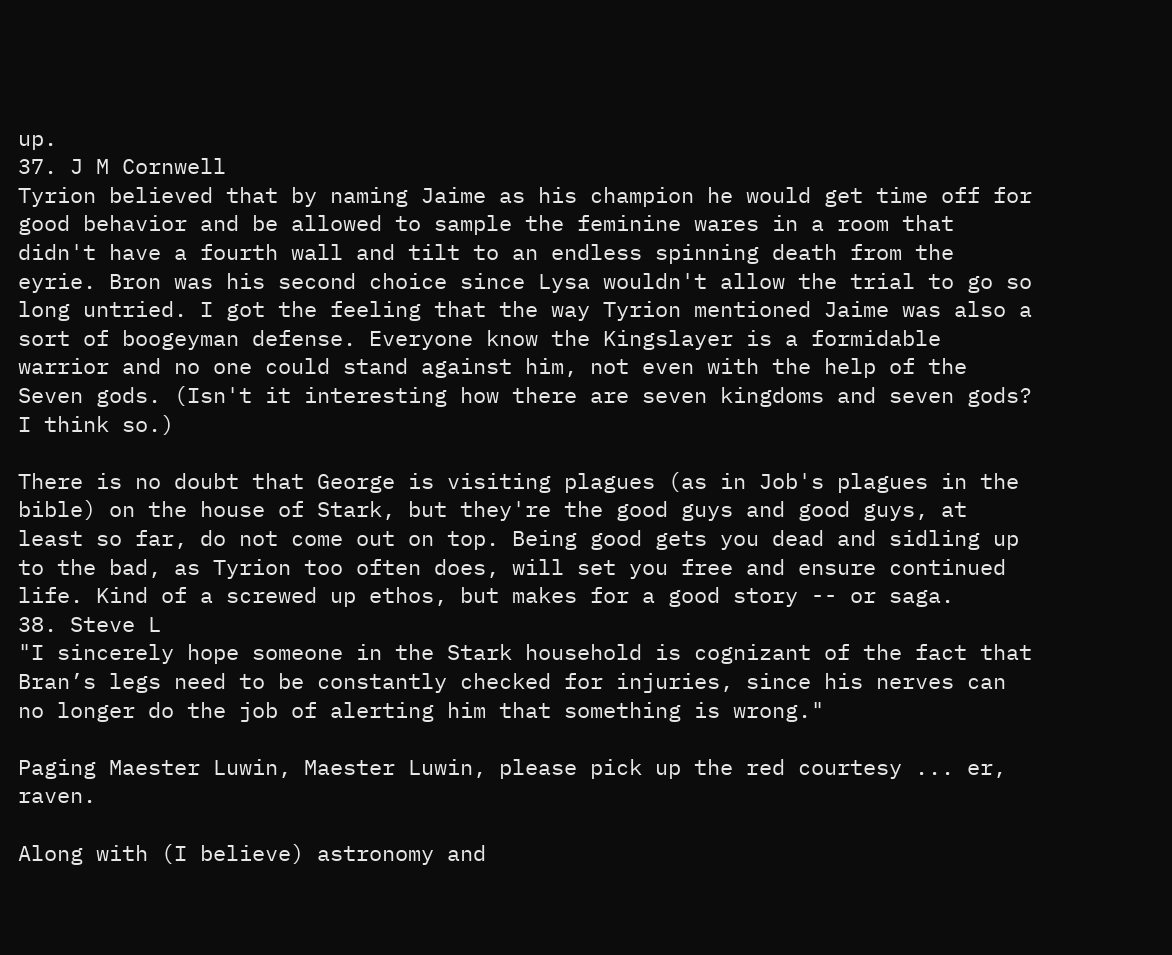up.
37. J M Cornwell
Tyrion believed that by naming Jaime as his champion he would get time off for good behavior and be allowed to sample the feminine wares in a room that didn't have a fourth wall and tilt to an endless spinning death from the eyrie. Bron was his second choice since Lysa wouldn't allow the trial to go so long untried. I got the feeling that the way Tyrion mentioned Jaime was also a sort of boogeyman defense. Everyone know the Kingslayer is a formidable warrior and no one could stand against him, not even with the help of the Seven gods. (Isn't it interesting how there are seven kingdoms and seven gods? I think so.)

There is no doubt that George is visiting plagues (as in Job's plagues in the bible) on the house of Stark, but they're the good guys and good guys, at least so far, do not come out on top. Being good gets you dead and sidling up to the bad, as Tyrion too often does, will set you free and ensure continued life. Kind of a screwed up ethos, but makes for a good story -- or saga.
38. Steve L
"I sincerely hope someone in the Stark household is cognizant of the fact that Bran’s legs need to be constantly checked for injuries, since his nerves can no longer do the job of alerting him that something is wrong."

Paging Maester Luwin, Maester Luwin, please pick up the red courtesy ... er, raven.

Along with (I believe) astronomy and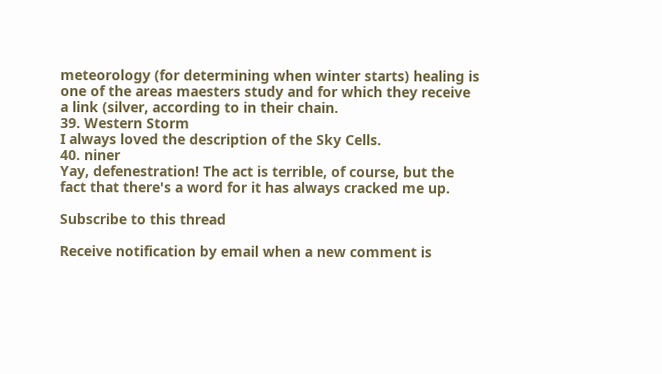meteorology (for determining when winter starts) healing is one of the areas maesters study and for which they receive a link (silver, according to in their chain.
39. Western Storm
I always loved the description of the Sky Cells.
40. niner
Yay, defenestration! The act is terrible, of course, but the fact that there's a word for it has always cracked me up.

Subscribe to this thread

Receive notification by email when a new comment is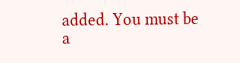added. You must be a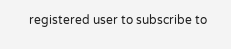registered user to subscribe to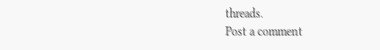threads.
Post a comment